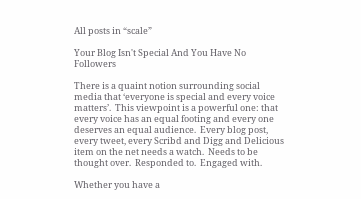All posts in “scale”

Your Blog Isn't Special And You Have No Followers

There is a quaint notion surrounding social media that ‘everyone is special and every voice matters’.  This viewpoint is a powerful one: that every voice has an equal footing and every one deserves an equal audience.  Every blog post, every tweet, every Scribd and Digg and Delicious item on the net needs a watch.  Needs to be thought over.  Responded to.  Engaged with.

Whether you have a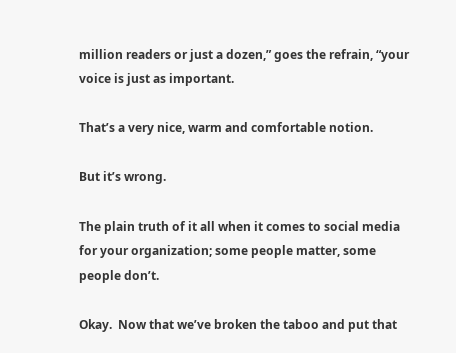million readers or just a dozen,” goes the refrain, “your voice is just as important.

That’s a very nice, warm and comfortable notion.

But it’s wrong.

The plain truth of it all when it comes to social media for your organization; some people matter, some people don’t.

Okay.  Now that we’ve broken the taboo and put that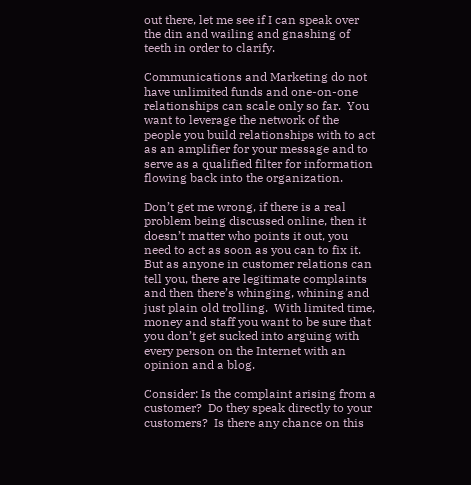out there, let me see if I can speak over the din and wailing and gnashing of teeth in order to clarify.

Communications and Marketing do not have unlimited funds and one-on-one relationships can scale only so far.  You want to leverage the network of the people you build relationships with to act as an amplifier for your message and to serve as a qualified filter for information flowing back into the organization.

Don’t get me wrong, if there is a real problem being discussed online, then it doesn’t matter who points it out, you need to act as soon as you can to fix it.  But as anyone in customer relations can tell you, there are legitimate complaints and then there’s whinging, whining and just plain old trolling.  With limited time, money and staff you want to be sure that you don’t get sucked into arguing with every person on the Internet with an opinion and a blog.

Consider: Is the complaint arising from a customer?  Do they speak directly to your customers?  Is there any chance on this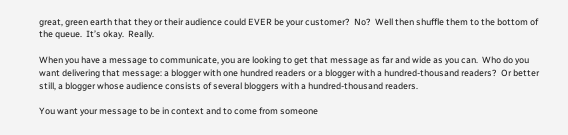great, green earth that they or their audience could EVER be your customer?  No?  Well then shuffle them to the bottom of the queue.  It’s okay.  Really.

When you have a message to communicate, you are looking to get that message as far and wide as you can.  Who do you want delivering that message: a blogger with one hundred readers or a blogger with a hundred-thousand readers?  Or better still, a blogger whose audience consists of several bloggers with a hundred-thousand readers.

You want your message to be in context and to come from someone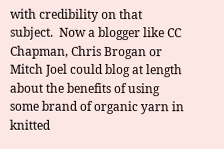with credibility on that subject.  Now a blogger like CC Chapman, Chris Brogan or Mitch Joel could blog at length about the benefits of using some brand of organic yarn in knitted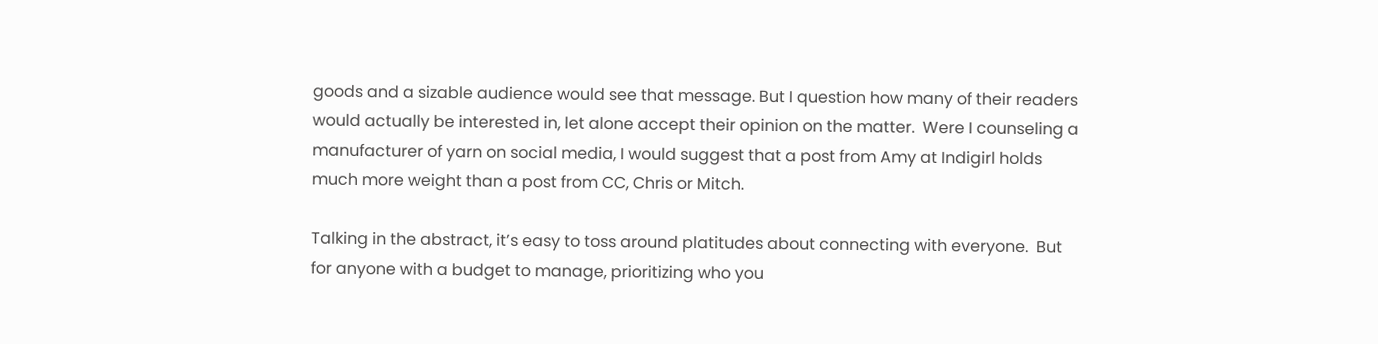goods and a sizable audience would see that message. But I question how many of their readers would actually be interested in, let alone accept their opinion on the matter.  Were I counseling a manufacturer of yarn on social media, I would suggest that a post from Amy at Indigirl holds much more weight than a post from CC, Chris or Mitch.

Talking in the abstract, it’s easy to toss around platitudes about connecting with everyone.  But for anyone with a budget to manage, prioritizing who you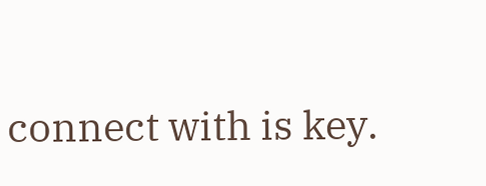connect with is key.